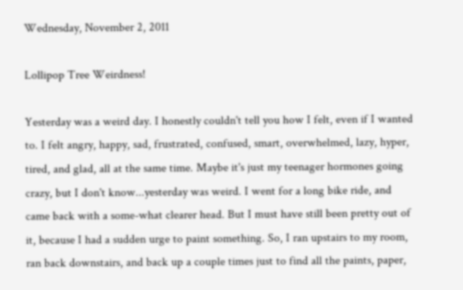Wednesday, November 2, 2011

Lollipop Tree Weirdness!

Yesterday was a weird day. I honestly couldn't tell you how I felt, even if I wanted to. I felt angry, happy, sad, frustrated, confused, smart, overwhelmed, lazy, hyper, tired, and glad, all at the same time. Maybe it's just my teenager hormones going crazy, but I don't know...yesterday was weird. I went for a long bike ride, and came back with a some-what clearer head. But I must have still been pretty out of it, because I had a sudden urge to paint something. So, I ran upstairs to my room, ran back downstairs, and back up a couple times just to find all the paints, paper,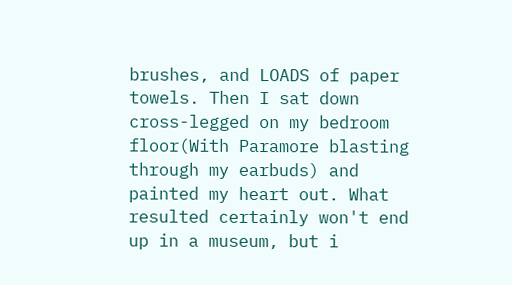brushes, and LOADS of paper towels. Then I sat down cross-legged on my bedroom floor(With Paramore blasting through my earbuds) and painted my heart out. What resulted certainly won't end up in a museum, but i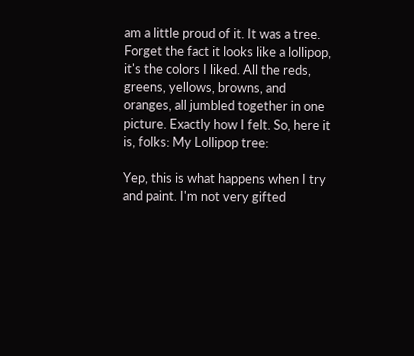am a little proud of it. It was a tree. Forget the fact it looks like a lollipop, it's the colors I liked. All the reds, greens, yellows, browns, and oranges, all jumbled together in one picture. Exactly how I felt. So, here it is, folks: My Lollipop tree:

Yep, this is what happens when I try and paint. I'm not very gifted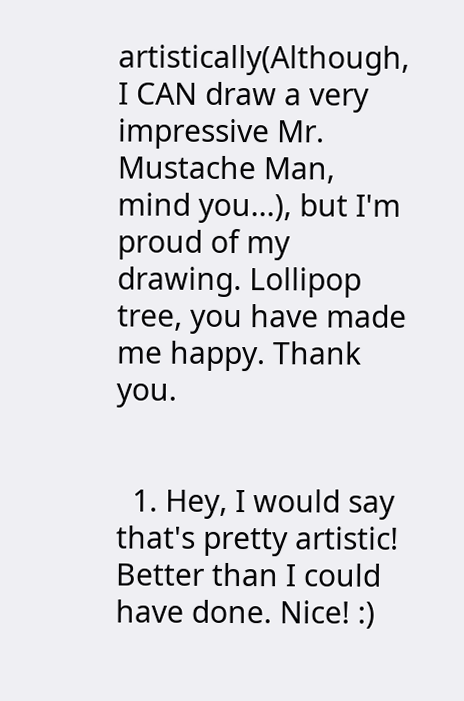artistically(Although, I CAN draw a very impressive Mr. Mustache Man, mind you...), but I'm proud of my drawing. Lollipop tree, you have made me happy. Thank you.


  1. Hey, I would say that's pretty artistic! Better than I could have done. Nice! :)